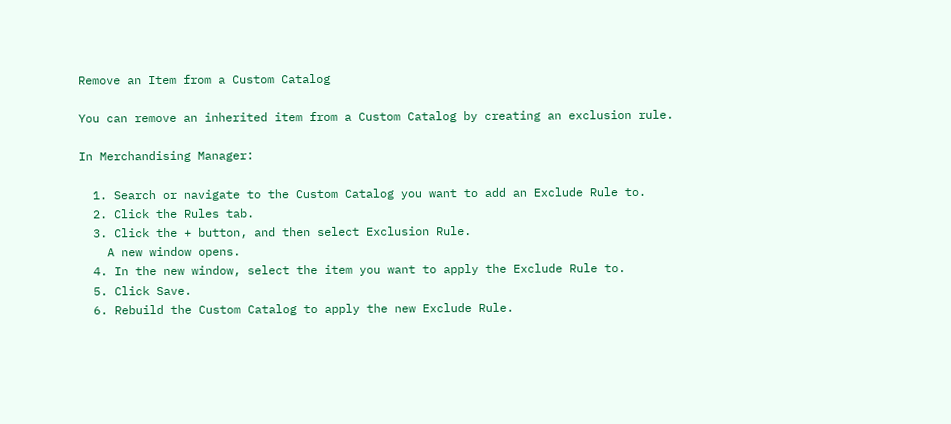Remove an Item from a Custom Catalog

You can remove an inherited item from a Custom Catalog by creating an exclusion rule.

In Merchandising Manager:

  1. Search or navigate to the Custom Catalog you want to add an Exclude Rule to.
  2. Click the Rules tab.
  3. Click the + button, and then select Exclusion Rule.
    A new window opens.
  4. In the new window, select the item you want to apply the Exclude Rule to.
  5. Click Save.
  6. Rebuild the Custom Catalog to apply the new Exclude Rule.